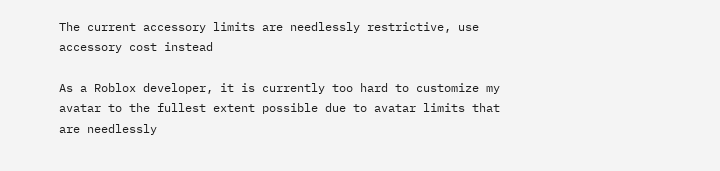The current accessory limits are needlessly restrictive, use accessory cost instead

As a Roblox developer, it is currently too hard to customize my avatar to the fullest extent possible due to avatar limits that are needlessly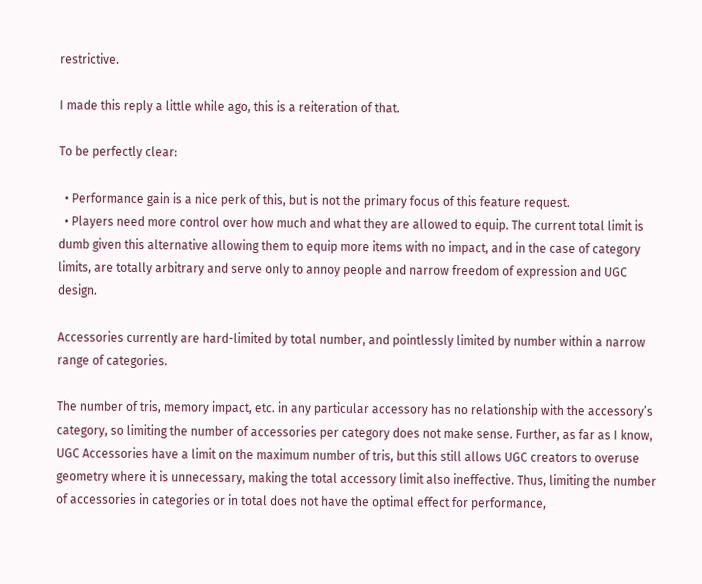restrictive.

I made this reply a little while ago, this is a reiteration of that.

To be perfectly clear:

  • Performance gain is a nice perk of this, but is not the primary focus of this feature request.
  • Players need more control over how much and what they are allowed to equip. The current total limit is dumb given this alternative allowing them to equip more items with no impact, and in the case of category limits, are totally arbitrary and serve only to annoy people and narrow freedom of expression and UGC design.

Accessories currently are hard-limited by total number, and pointlessly limited by number within a narrow range of categories.

The number of tris, memory impact, etc. in any particular accessory has no relationship with the accessory’s category, so limiting the number of accessories per category does not make sense. Further, as far as I know, UGC Accessories have a limit on the maximum number of tris, but this still allows UGC creators to overuse geometry where it is unnecessary, making the total accessory limit also ineffective. Thus, limiting the number of accessories in categories or in total does not have the optimal effect for performance,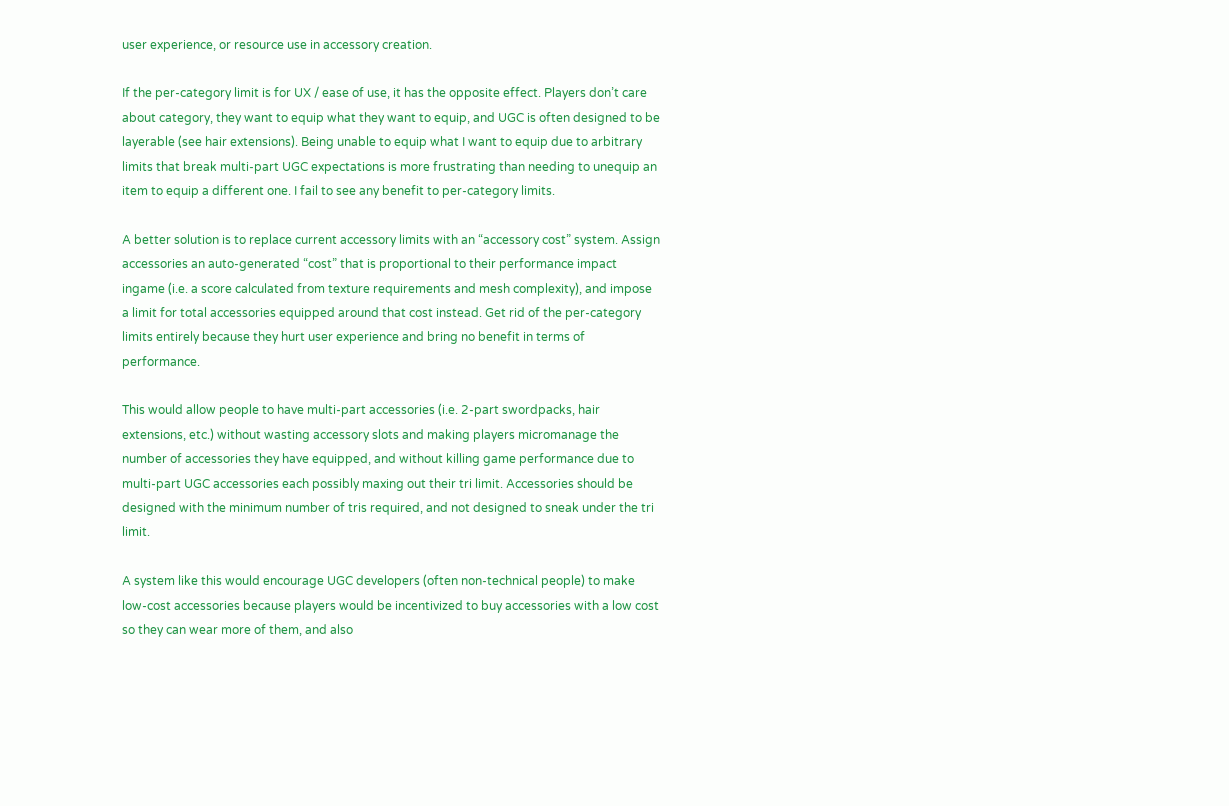user experience, or resource use in accessory creation.

If the per-category limit is for UX / ease of use, it has the opposite effect. Players don’t care about category, they want to equip what they want to equip, and UGC is often designed to be layerable (see hair extensions). Being unable to equip what I want to equip due to arbitrary limits that break multi-part UGC expectations is more frustrating than needing to unequip an item to equip a different one. I fail to see any benefit to per-category limits.

A better solution is to replace current accessory limits with an “accessory cost” system. Assign accessories an auto-generated “cost” that is proportional to their performance impact ingame (i.e. a score calculated from texture requirements and mesh complexity), and impose a limit for total accessories equipped around that cost instead. Get rid of the per-category limits entirely because they hurt user experience and bring no benefit in terms of performance.

This would allow people to have multi-part accessories (i.e. 2-part swordpacks, hair extensions, etc.) without wasting accessory slots and making players micromanage the number of accessories they have equipped, and without killing game performance due to multi-part UGC accessories each possibly maxing out their tri limit. Accessories should be designed with the minimum number of tris required, and not designed to sneak under the tri limit.

A system like this would encourage UGC developers (often non-technical people) to make low-cost accessories because players would be incentivized to buy accessories with a low cost so they can wear more of them, and also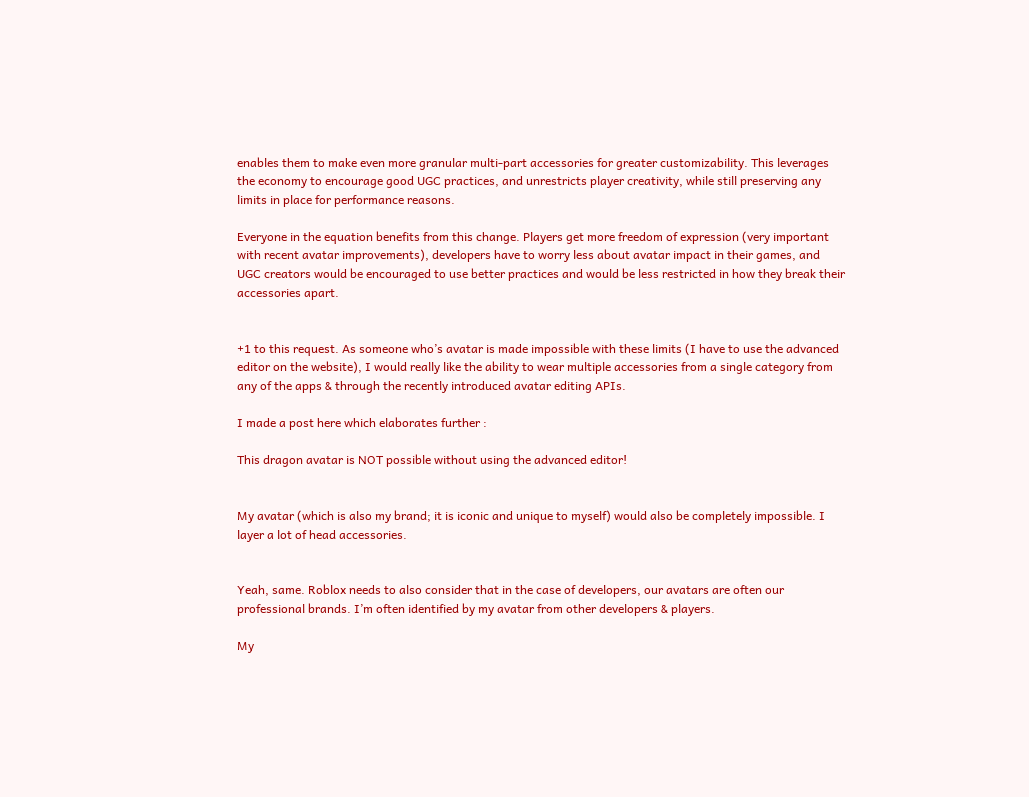enables them to make even more granular multi-part accessories for greater customizability. This leverages the economy to encourage good UGC practices, and unrestricts player creativity, while still preserving any limits in place for performance reasons.

Everyone in the equation benefits from this change. Players get more freedom of expression (very important with recent avatar improvements), developers have to worry less about avatar impact in their games, and UGC creators would be encouraged to use better practices and would be less restricted in how they break their accessories apart.


+1 to this request. As someone who’s avatar is made impossible with these limits (I have to use the advanced editor on the website), I would really like the ability to wear multiple accessories from a single category from any of the apps & through the recently introduced avatar editing APIs.

I made a post here which elaborates further :

This dragon avatar is NOT possible without using the advanced editor!


My avatar (which is also my brand; it is iconic and unique to myself) would also be completely impossible. I layer a lot of head accessories.


Yeah, same. Roblox needs to also consider that in the case of developers, our avatars are often our professional brands. I’m often identified by my avatar from other developers & players.

My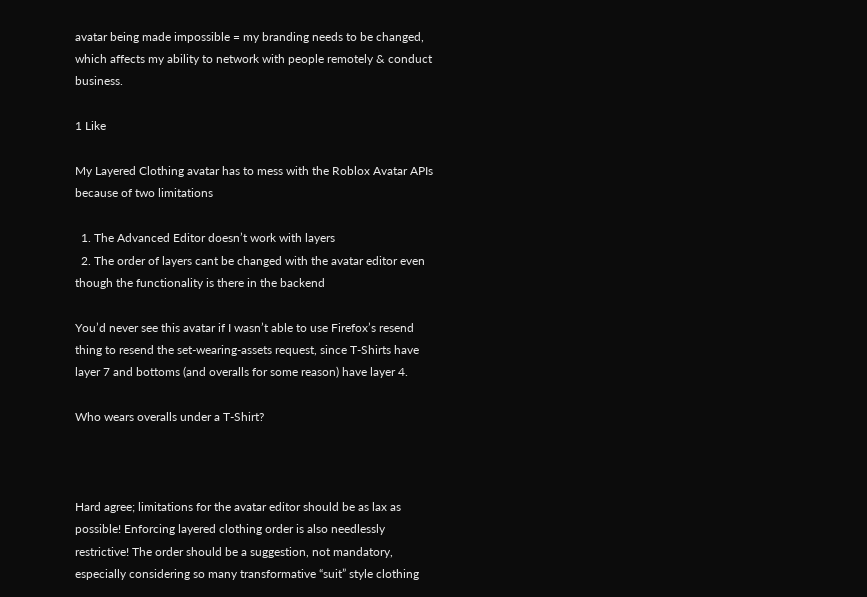avatar being made impossible = my branding needs to be changed, which affects my ability to network with people remotely & conduct business.

1 Like

My Layered Clothing avatar has to mess with the Roblox Avatar APIs because of two limitations

  1. The Advanced Editor doesn’t work with layers
  2. The order of layers cant be changed with the avatar editor even though the functionality is there in the backend

You’d never see this avatar if I wasn’t able to use Firefox’s resend thing to resend the set-wearing-assets request, since T-Shirts have layer 7 and bottoms (and overalls for some reason) have layer 4.

Who wears overalls under a T-Shirt?



Hard agree; limitations for the avatar editor should be as lax as possible! Enforcing layered clothing order is also needlessly restrictive! The order should be a suggestion, not mandatory, especially considering so many transformative “suit” style clothing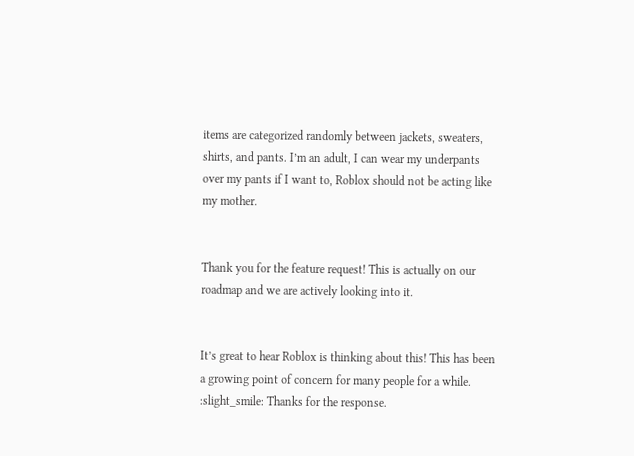items are categorized randomly between jackets, sweaters, shirts, and pants. I’m an adult, I can wear my underpants over my pants if I want to, Roblox should not be acting like my mother.


Thank you for the feature request! This is actually on our roadmap and we are actively looking into it.


It’s great to hear Roblox is thinking about this! This has been a growing point of concern for many people for a while. :slight_smile: Thanks for the response.